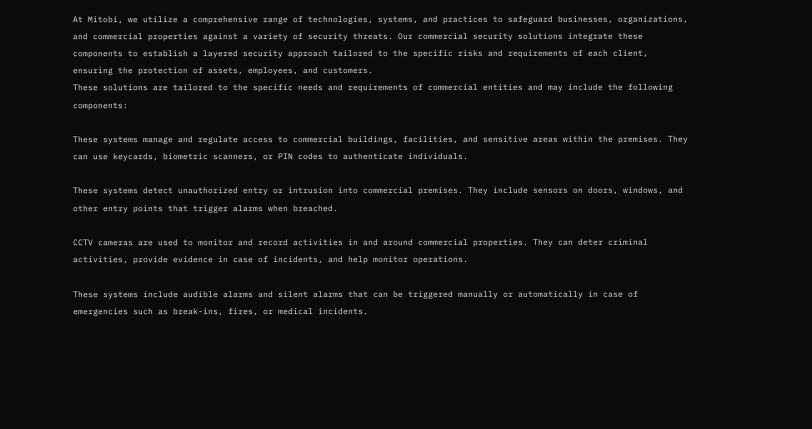At Mitobi, we utilize a comprehensive range of technologies, systems, and practices to safeguard businesses, organizations, and commercial properties against a variety of security threats. Our commercial security solutions integrate these components to establish a layered security approach tailored to the specific risks and requirements of each client, ensuring the protection of assets, employees, and customers.
These solutions are tailored to the specific needs and requirements of commercial entities and may include the following components:

These systems manage and regulate access to commercial buildings, facilities, and sensitive areas within the premises. They can use keycards, biometric scanners, or PIN codes to authenticate individuals.

These systems detect unauthorized entry or intrusion into commercial premises. They include sensors on doors, windows, and other entry points that trigger alarms when breached.

CCTV cameras are used to monitor and record activities in and around commercial properties. They can deter criminal activities, provide evidence in case of incidents, and help monitor operations.

These systems include audible alarms and silent alarms that can be triggered manually or automatically in case of emergencies such as break-ins, fires, or medical incidents.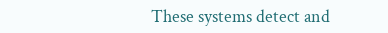These systems detect and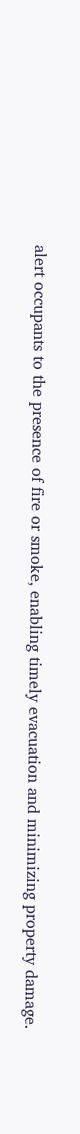alert occupants to the presence of fire or smoke, enabling timely evacuation and minimizing property damage.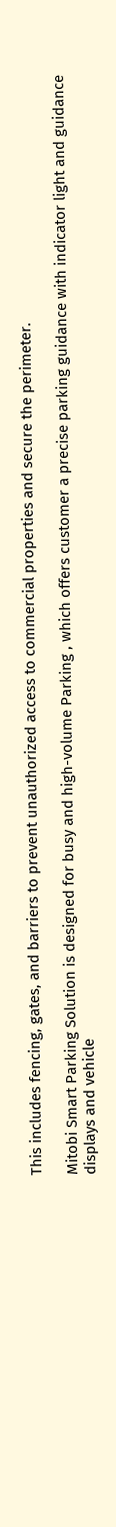This includes fencing, gates, and barriers to prevent unauthorized access to commercial properties and secure the perimeter.

Mitobi Smart Parking Solution is designed for busy and high-volume Parking , which offers customer a precise parking guidance with indicator light and guidance displays and vehicle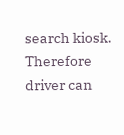search kiosk. Therefore driver can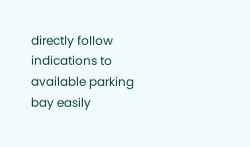directly follow indications to available parking bay easily